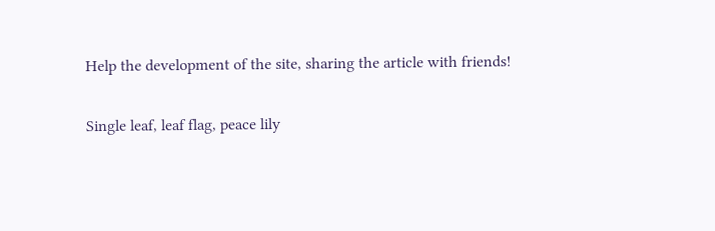Help the development of the site, sharing the article with friends!

Single leaf, leaf flag, peace lily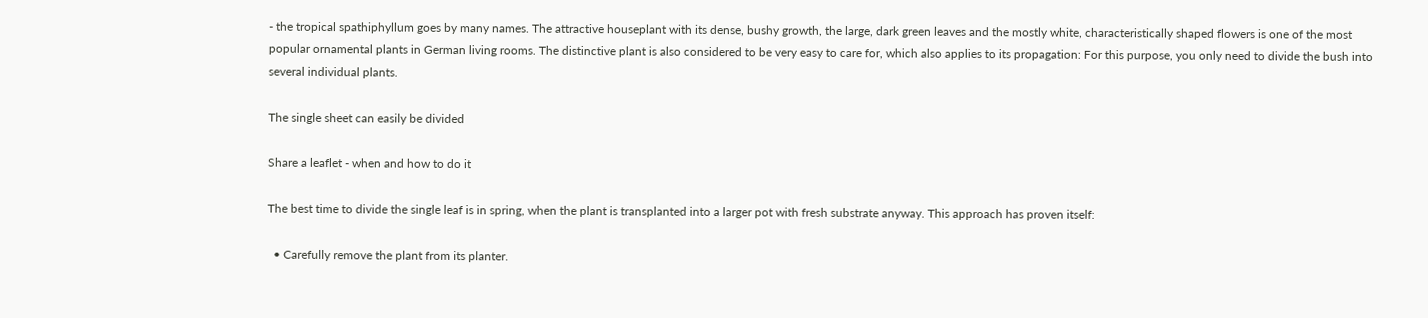- the tropical spathiphyllum goes by many names. The attractive houseplant with its dense, bushy growth, the large, dark green leaves and the mostly white, characteristically shaped flowers is one of the most popular ornamental plants in German living rooms. The distinctive plant is also considered to be very easy to care for, which also applies to its propagation: For this purpose, you only need to divide the bush into several individual plants.

The single sheet can easily be divided

Share a leaflet - when and how to do it

The best time to divide the single leaf is in spring, when the plant is transplanted into a larger pot with fresh substrate anyway. This approach has proven itself:

  • Carefully remove the plant from its planter.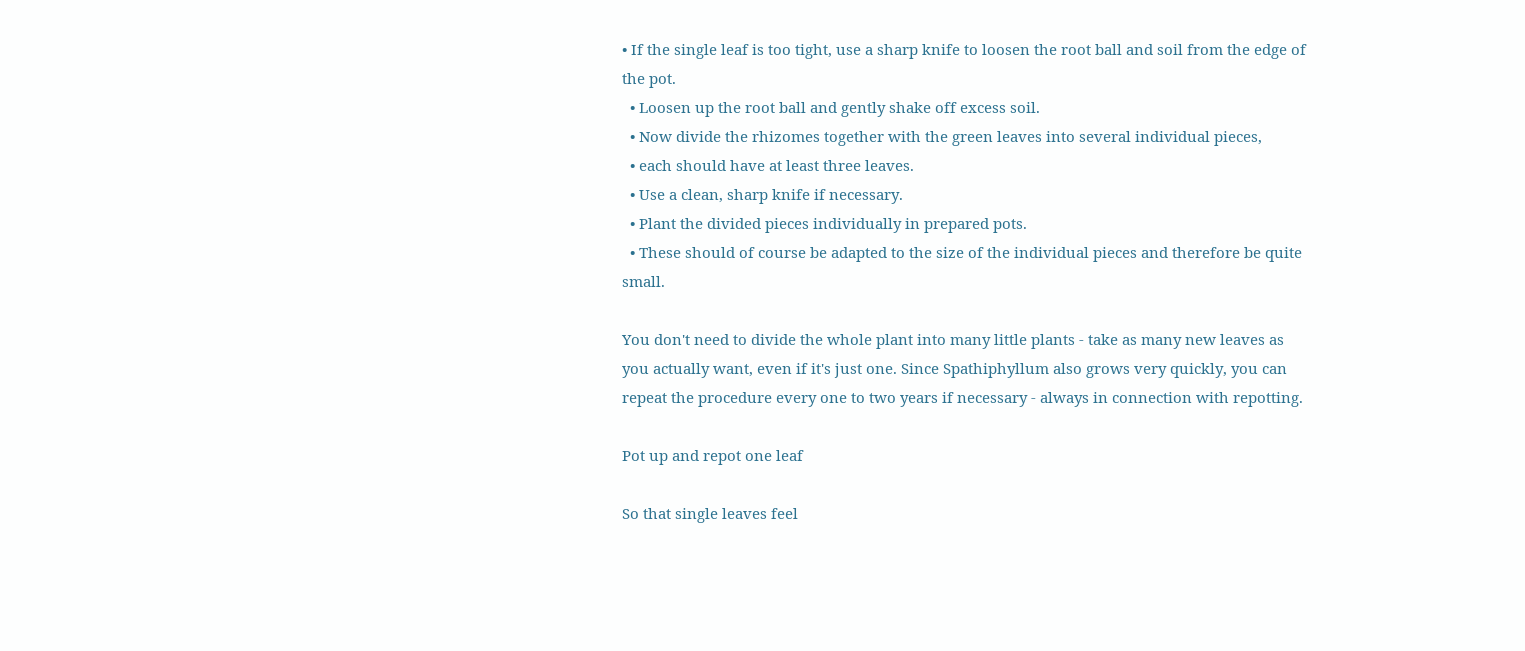• If the single leaf is too tight, use a sharp knife to loosen the root ball and soil from the edge of the pot.
  • Loosen up the root ball and gently shake off excess soil.
  • Now divide the rhizomes together with the green leaves into several individual pieces,
  • each should have at least three leaves.
  • Use a clean, sharp knife if necessary.
  • Plant the divided pieces individually in prepared pots.
  • These should of course be adapted to the size of the individual pieces and therefore be quite small.

You don't need to divide the whole plant into many little plants - take as many new leaves as you actually want, even if it's just one. Since Spathiphyllum also grows very quickly, you can repeat the procedure every one to two years if necessary - always in connection with repotting.

Pot up and repot one leaf

So that single leaves feel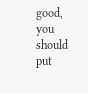good, you should put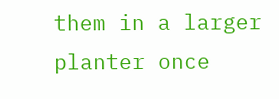them in a larger planter once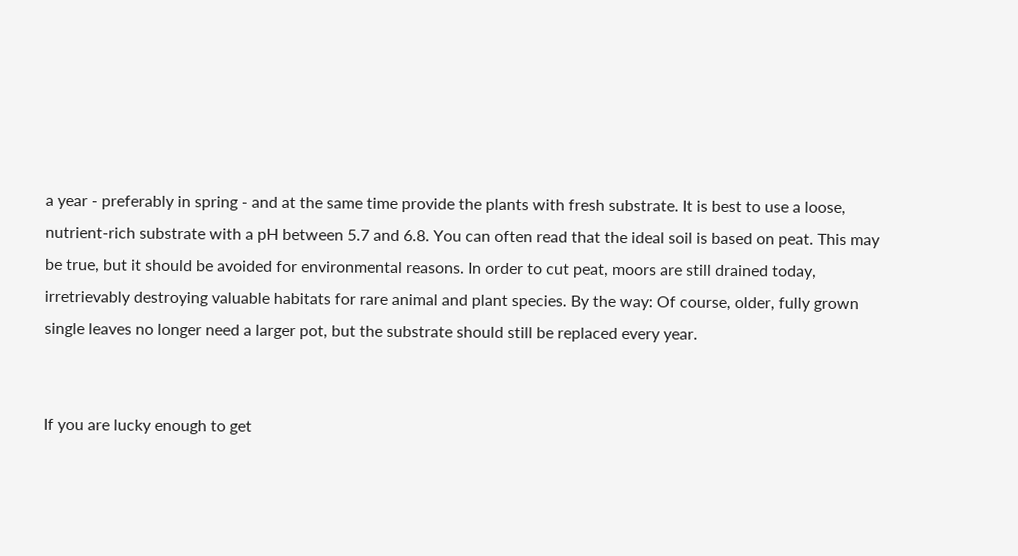a year - preferably in spring - and at the same time provide the plants with fresh substrate. It is best to use a loose, nutrient-rich substrate with a pH between 5.7 and 6.8. You can often read that the ideal soil is based on peat. This may be true, but it should be avoided for environmental reasons. In order to cut peat, moors are still drained today, irretrievably destroying valuable habitats for rare animal and plant species. By the way: Of course, older, fully grown single leaves no longer need a larger pot, but the substrate should still be replaced every year.


If you are lucky enough to get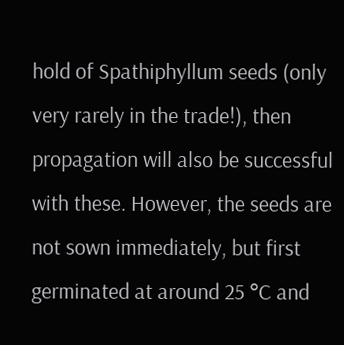hold of Spathiphyllum seeds (only very rarely in the trade!), then propagation will also be successful with these. However, the seeds are not sown immediately, but first germinated at around 25 °C and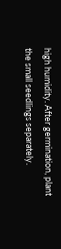high humidity. After germination, plant the small seedlings separately.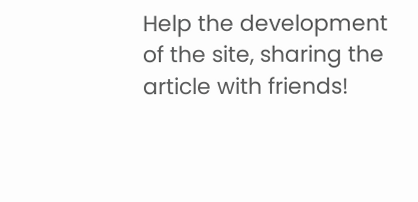Help the development of the site, sharing the article with friends!